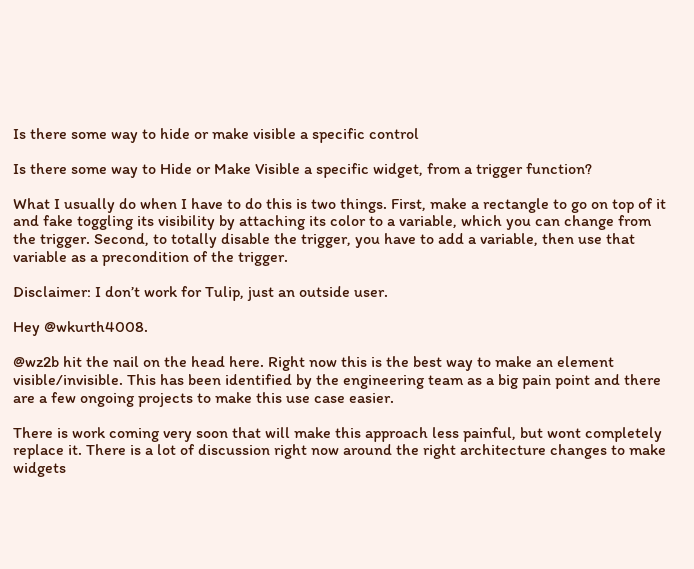Is there some way to hide or make visible a specific control

Is there some way to Hide or Make Visible a specific widget, from a trigger function?

What I usually do when I have to do this is two things. First, make a rectangle to go on top of it and fake toggling its visibility by attaching its color to a variable, which you can change from the trigger. Second, to totally disable the trigger, you have to add a variable, then use that variable as a precondition of the trigger.

Disclaimer: I don’t work for Tulip, just an outside user.

Hey @wkurth4008.

@wz2b hit the nail on the head here. Right now this is the best way to make an element visible/invisible. This has been identified by the engineering team as a big pain point and there are a few ongoing projects to make this use case easier.

There is work coming very soon that will make this approach less painful, but wont completely replace it. There is a lot of discussion right now around the right architecture changes to make widgets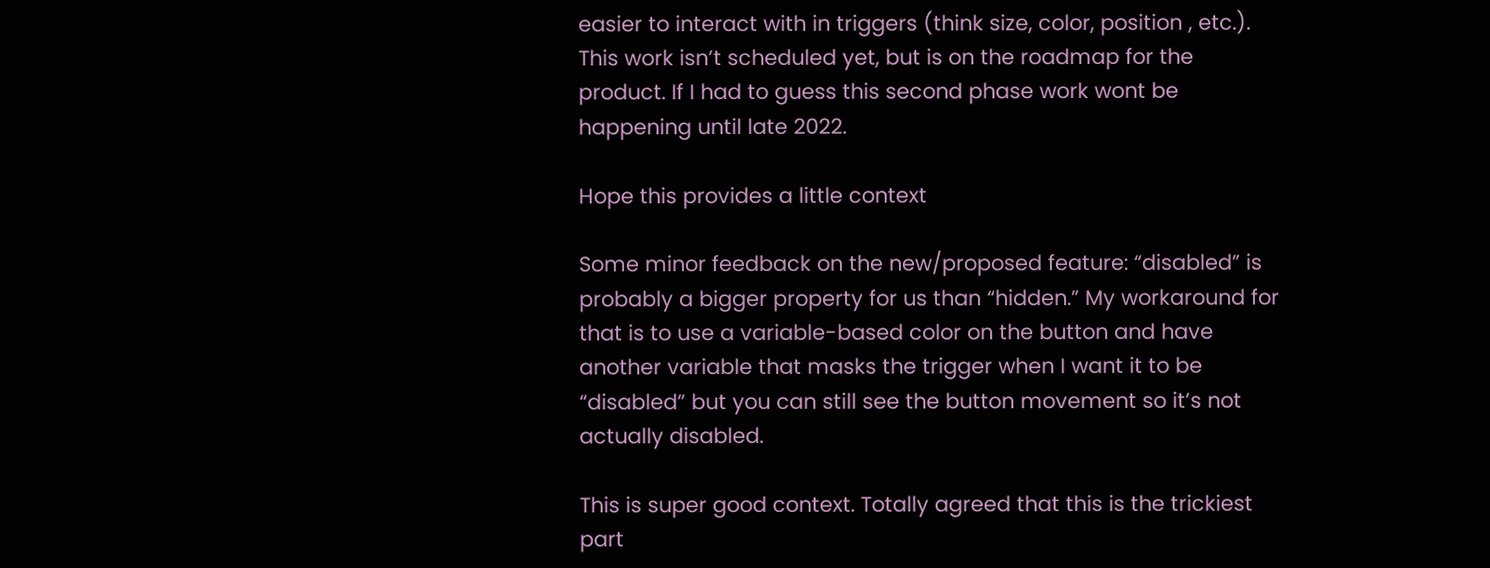easier to interact with in triggers (think size, color, position , etc.). This work isn’t scheduled yet, but is on the roadmap for the product. If I had to guess this second phase work wont be happening until late 2022.

Hope this provides a little context

Some minor feedback on the new/proposed feature: “disabled” is probably a bigger property for us than “hidden.” My workaround for that is to use a variable-based color on the button and have another variable that masks the trigger when I want it to be “disabled” but you can still see the button movement so it’s not actually disabled.

This is super good context. Totally agreed that this is the trickiest part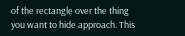of the rectangle over the thing you want to hide approach. This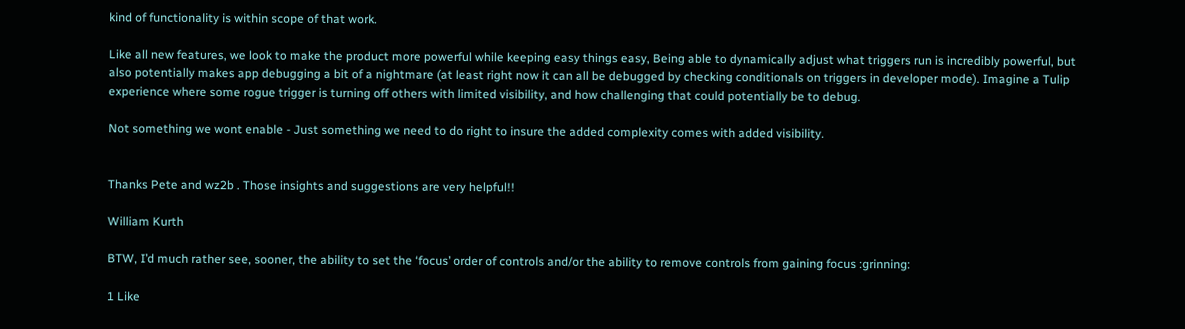kind of functionality is within scope of that work.

Like all new features, we look to make the product more powerful while keeping easy things easy, Being able to dynamically adjust what triggers run is incredibly powerful, but also potentially makes app debugging a bit of a nightmare (at least right now it can all be debugged by checking conditionals on triggers in developer mode). Imagine a Tulip experience where some rogue trigger is turning off others with limited visibility, and how challenging that could potentially be to debug.

Not something we wont enable - Just something we need to do right to insure the added complexity comes with added visibility.


Thanks Pete and wz2b . Those insights and suggestions are very helpful!!

William Kurth

BTW, I’d much rather see, sooner, the ability to set the ‘focus’ order of controls and/or the ability to remove controls from gaining focus :grinning:

1 Like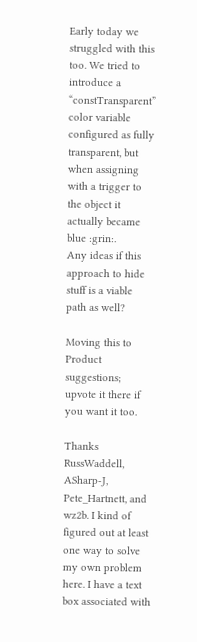Early today we struggled with this too. We tried to introduce a “constTransparent” color variable configured as fully transparent, but when assigning with a trigger to the object it actually became blue :grin:.
Any ideas if this approach to hide stuff is a viable path as well?

Moving this to Product suggestions; upvote it there if you want it too.

Thanks RussWaddell, ASharp-J, Pete_Hartnett, and wz2b. I kind of figured out at least one way to solve my own problem here. I have a text box associated with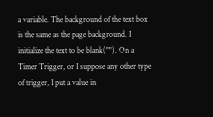a variable. The background of the text box is the same as the page background. I initialize the text to be blank(""). On a Timer Trigger, or I suppose any other type of trigger, I put a value in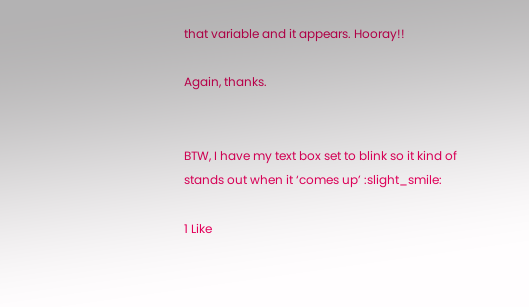that variable and it appears. Hooray!!

Again, thanks.


BTW, I have my text box set to blink so it kind of stands out when it ‘comes up’ :slight_smile:

1 Like